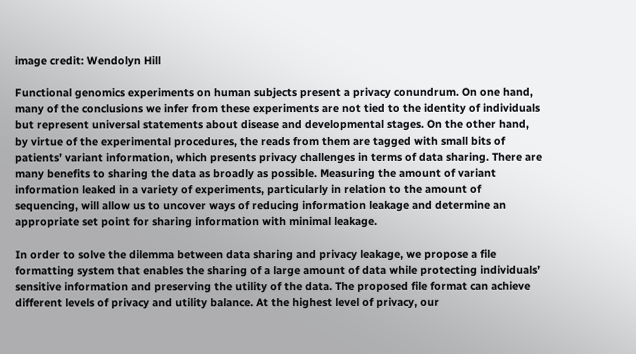image credit: Wendolyn Hill

Functional genomics experiments on human subjects present a privacy conundrum. On one hand, many of the conclusions we infer from these experiments are not tied to the identity of individuals but represent universal statements about disease and developmental stages. On the other hand, by virtue of the experimental procedures, the reads from them are tagged with small bits of patients’ variant information, which presents privacy challenges in terms of data sharing. There are many benefits to sharing the data as broadly as possible. Measuring the amount of variant information leaked in a variety of experiments, particularly in relation to the amount of sequencing, will allow us to uncover ways of reducing information leakage and determine an appropriate set point for sharing information with minimal leakage.

In order to solve the dilemma between data sharing and privacy leakage, we propose a file formatting system that enables the sharing of a large amount of data while protecting individuals’ sensitive information and preserving the utility of the data. The proposed file format can achieve different levels of privacy and utility balance. At the highest level of privacy, our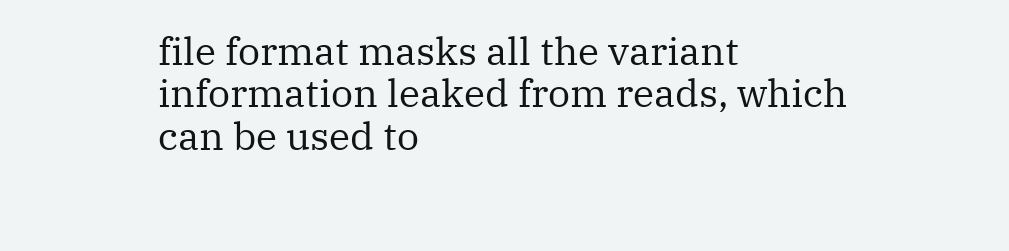file format masks all the variant information leaked from reads, which can be used to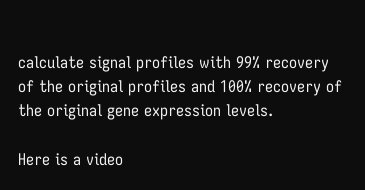calculate signal profiles with 99% recovery of the original profiles and 100% recovery of the original gene expression levels.

Here is a video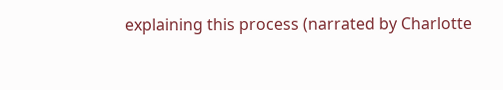explaining this process (narrated by Charlotte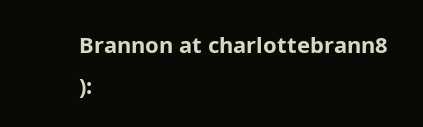Brannon at charlottebrann8 ):